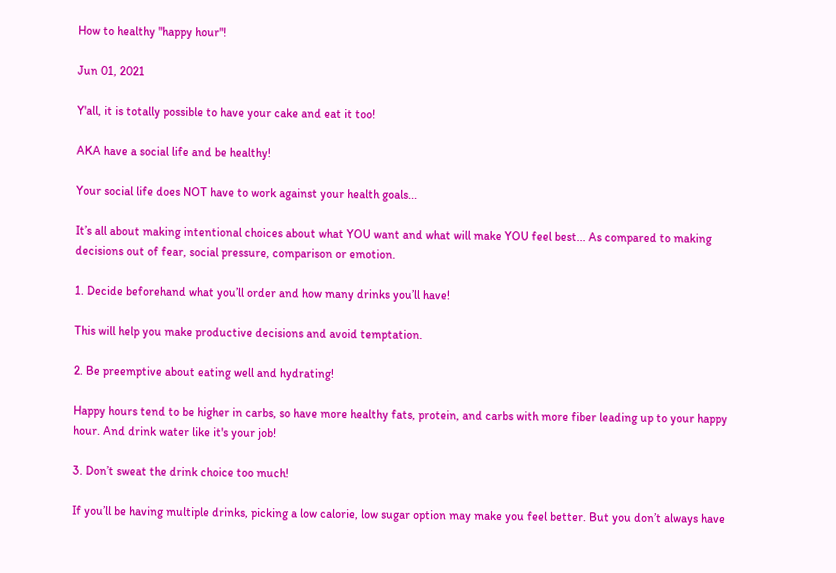How to healthy "happy hour"!

Jun 01, 2021

Y'all, it is totally possible to have your cake and eat it too!

AKA have a social life and be healthy!

Your social life does NOT have to work against your health goals...

It’s all about making intentional choices about what YOU want and what will make YOU feel best... As compared to making decisions out of fear, social pressure, comparison or emotion.

1. Decide beforehand what you’ll order and how many drinks you’ll have!

This will help you make productive decisions and avoid temptation.

2. Be preemptive about eating well and hydrating!

Happy hours tend to be higher in carbs, so have more healthy fats, protein, and carbs with more fiber leading up to your happy hour. And drink water like it's your job!

3. Don’t sweat the drink choice too much!

If you’ll be having multiple drinks, picking a low calorie, low sugar option may make you feel better. But you don’t always have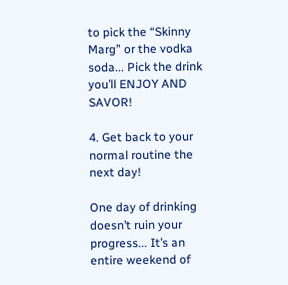to pick the “Skinny Marg” or the vodka soda... Pick the drink you’ll ENJOY AND SAVOR!

4. Get back to your normal routine the next day!

One day of drinking doesn’t ruin your progress... It’s an entire weekend of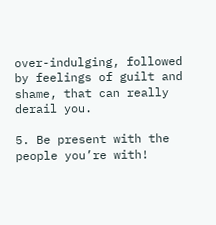over-indulging, followed by feelings of guilt and shame, that can really derail you.

5. Be present with the people you’re with!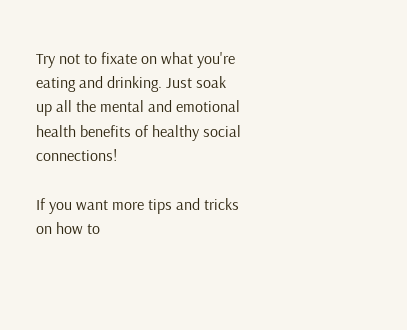Try not to fixate on what you're eating and drinking. Just soak up all the mental and emotional health benefits of healthy social connections!

If you want more tips and tricks on how to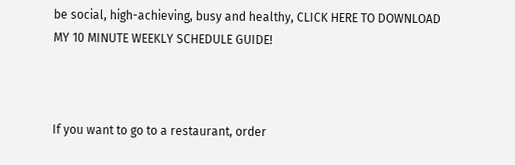be social, high-achieving, busy and healthy, CLICK HERE TO DOWNLOAD MY 10 MINUTE WEEKLY SCHEDULE GUIDE!



If you want to go to a restaurant, order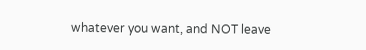whatever you want, and NOT leave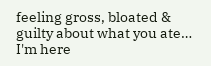feeling gross, bloated & guilty about what you ate… I'm here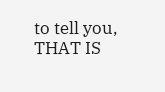to tell you, THAT IS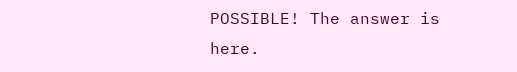POSSIBLE! The answer is here.